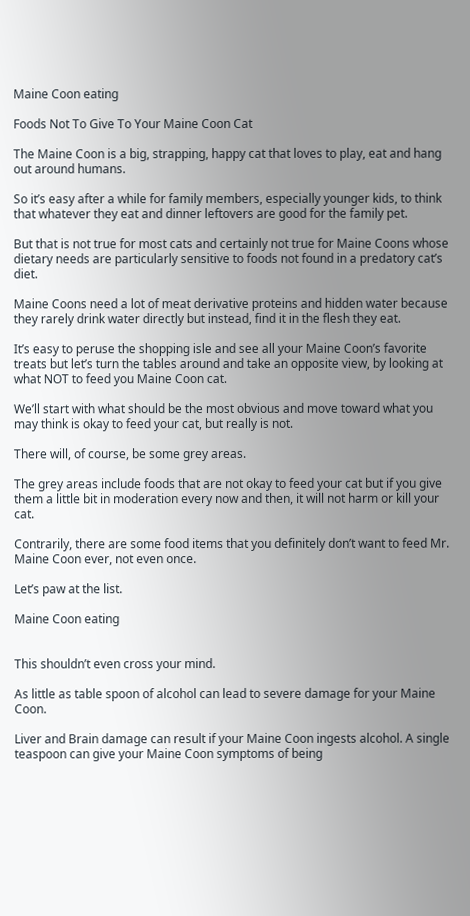Maine Coon eating

Foods Not To Give To Your Maine Coon Cat

The Maine Coon is a big, strapping, happy cat that loves to play, eat and hang out around humans.

So it’s easy after a while for family members, especially younger kids, to think that whatever they eat and dinner leftovers are good for the family pet.

But that is not true for most cats and certainly not true for Maine Coons whose dietary needs are particularly sensitive to foods not found in a predatory cat’s diet.

Maine Coons need a lot of meat derivative proteins and hidden water because they rarely drink water directly but instead, find it in the flesh they eat.

It’s easy to peruse the shopping isle and see all your Maine Coon’s favorite treats but let’s turn the tables around and take an opposite view, by looking at what NOT to feed you Maine Coon cat.

We’ll start with what should be the most obvious and move toward what you may think is okay to feed your cat, but really is not.

There will, of course, be some grey areas.

The grey areas include foods that are not okay to feed your cat but if you give them a little bit in moderation every now and then, it will not harm or kill your cat.

Contrarily, there are some food items that you definitely don’t want to feed Mr. Maine Coon ever, not even once.

Let’s paw at the list.

Maine Coon eating


This shouldn’t even cross your mind.

As little as table spoon of alcohol can lead to severe damage for your Maine Coon.

Liver and Brain damage can result if your Maine Coon ingests alcohol. A single teaspoon can give your Maine Coon symptoms of being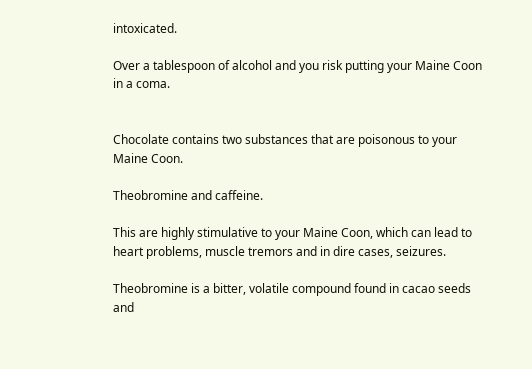intoxicated.

Over a tablespoon of alcohol and you risk putting your Maine Coon in a coma.


Chocolate contains two substances that are poisonous to your Maine Coon.

Theobromine and caffeine.

This are highly stimulative to your Maine Coon, which can lead to heart problems, muscle tremors and in dire cases, seizures.

Theobromine is a bitter, volatile compound found in cacao seeds and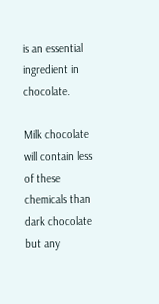is an essential ingredient in chocolate.

Milk chocolate will contain less of these chemicals than dark chocolate but any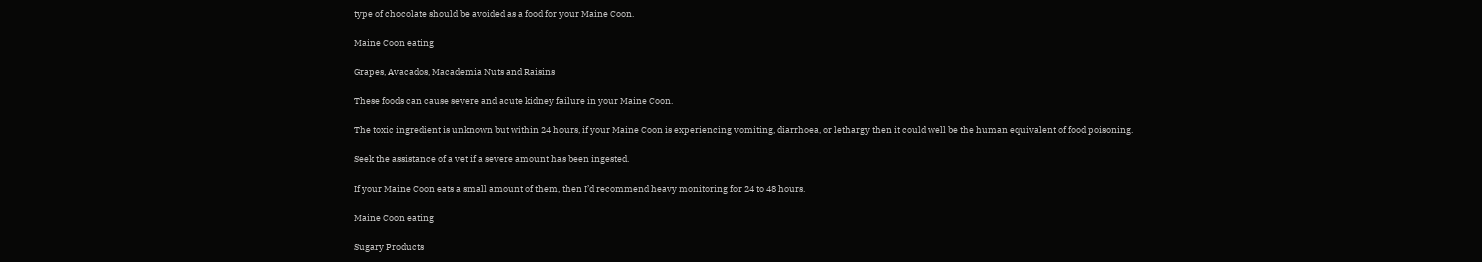type of chocolate should be avoided as a food for your Maine Coon.

Maine Coon eating

Grapes, Avacados, Macademia Nuts and Raisins

These foods can cause severe and acute kidney failure in your Maine Coon.

The toxic ingredient is unknown but within 24 hours, if your Maine Coon is experiencing vomiting, diarrhoea, or lethargy then it could well be the human equivalent of food poisoning.

Seek the assistance of a vet if a severe amount has been ingested.

If your Maine Coon eats a small amount of them, then I’d recommend heavy monitoring for 24 to 48 hours.

Maine Coon eating

Sugary Products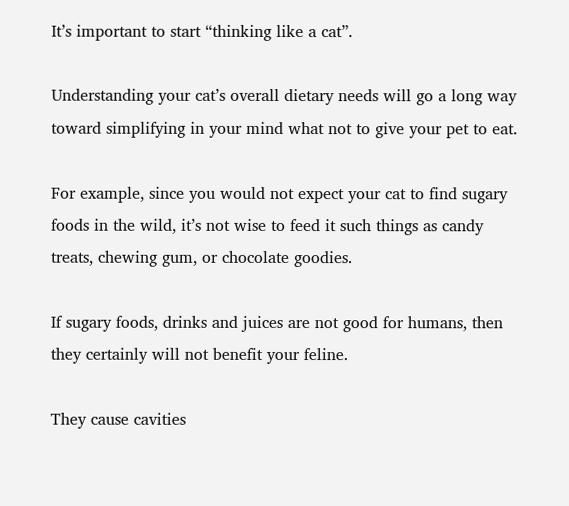It’s important to start “thinking like a cat”.

Understanding your cat’s overall dietary needs will go a long way toward simplifying in your mind what not to give your pet to eat.

For example, since you would not expect your cat to find sugary foods in the wild, it’s not wise to feed it such things as candy treats, chewing gum, or chocolate goodies.

If sugary foods, drinks and juices are not good for humans, then they certainly will not benefit your feline.

They cause cavities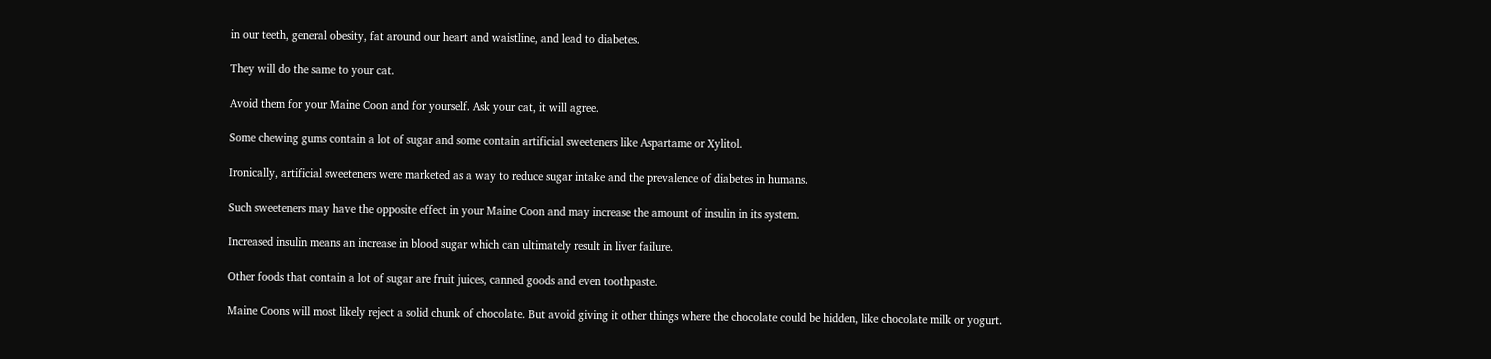in our teeth, general obesity, fat around our heart and waistline, and lead to diabetes.

They will do the same to your cat.

Avoid them for your Maine Coon and for yourself. Ask your cat, it will agree.

Some chewing gums contain a lot of sugar and some contain artificial sweeteners like Aspartame or Xylitol.

Ironically, artificial sweeteners were marketed as a way to reduce sugar intake and the prevalence of diabetes in humans.

Such sweeteners may have the opposite effect in your Maine Coon and may increase the amount of insulin in its system.

Increased insulin means an increase in blood sugar which can ultimately result in liver failure.

Other foods that contain a lot of sugar are fruit juices, canned goods and even toothpaste.

Maine Coons will most likely reject a solid chunk of chocolate. But avoid giving it other things where the chocolate could be hidden, like chocolate milk or yogurt.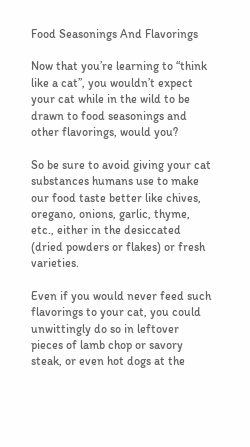Food Seasonings And Flavorings

Now that you’re learning to “think like a cat”, you wouldn’t expect your cat while in the wild to be drawn to food seasonings and other flavorings, would you?

So be sure to avoid giving your cat substances humans use to make our food taste better like chives, oregano, onions, garlic, thyme, etc., either in the desiccated (dried powders or flakes) or fresh varieties.

Even if you would never feed such flavorings to your cat, you could unwittingly do so in leftover pieces of lamb chop or savory steak, or even hot dogs at the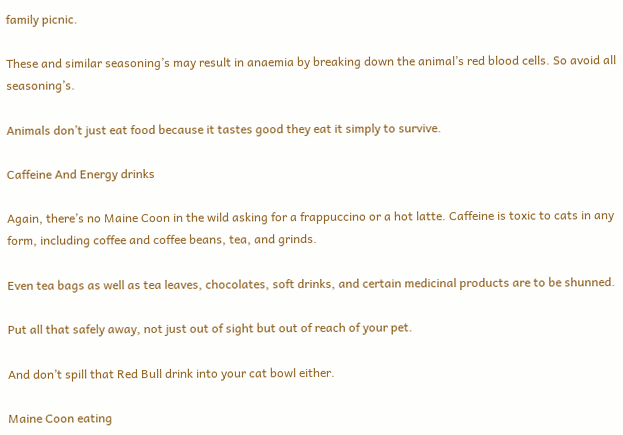family picnic.

These and similar seasoning’s may result in anaemia by breaking down the animal’s red blood cells. So avoid all seasoning’s.

Animals don’t just eat food because it tastes good they eat it simply to survive.

Caffeine And Energy drinks

Again, there’s no Maine Coon in the wild asking for a frappuccino or a hot latte. Caffeine is toxic to cats in any form, including coffee and coffee beans, tea, and grinds.

Even tea bags as well as tea leaves, chocolates, soft drinks, and certain medicinal products are to be shunned.

Put all that safely away, not just out of sight but out of reach of your pet.

And don’t spill that Red Bull drink into your cat bowl either.

Maine Coon eating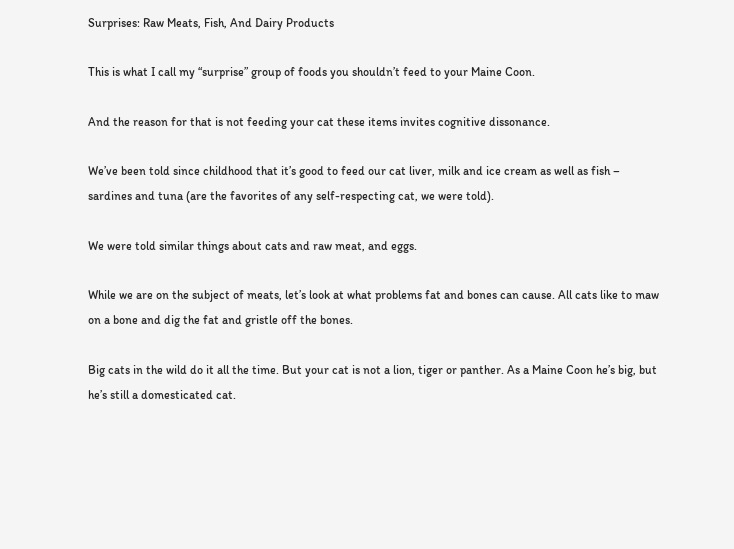Surprises: Raw Meats, Fish, And Dairy Products

This is what I call my “surprise” group of foods you shouldn’t feed to your Maine Coon.

And the reason for that is not feeding your cat these items invites cognitive dissonance.

We’ve been told since childhood that it’s good to feed our cat liver, milk and ice cream as well as fish – sardines and tuna (are the favorites of any self-respecting cat, we were told).

We were told similar things about cats and raw meat, and eggs.

While we are on the subject of meats, let’s look at what problems fat and bones can cause. All cats like to maw on a bone and dig the fat and gristle off the bones.

Big cats in the wild do it all the time. But your cat is not a lion, tiger or panther. As a Maine Coon he’s big, but he’s still a domesticated cat.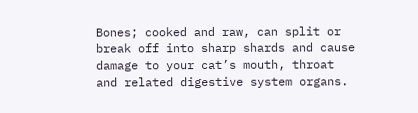Bones; cooked and raw, can split or break off into sharp shards and cause damage to your cat’s mouth, throat and related digestive system organs.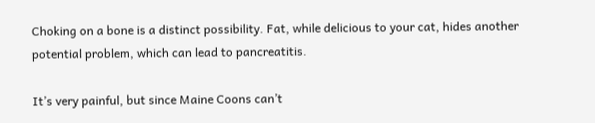Choking on a bone is a distinct possibility. Fat, while delicious to your cat, hides another potential problem, which can lead to pancreatitis.

It’s very painful, but since Maine Coons can’t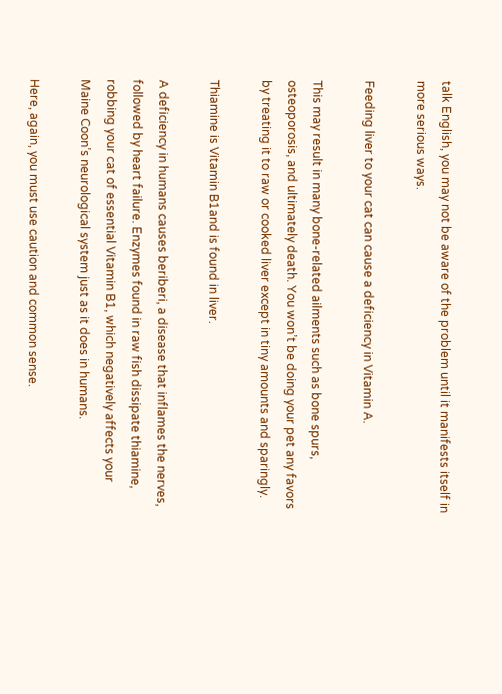talk English, you may not be aware of the problem until it manifests itself in more serious ways.

Feeding liver to your cat can cause a deficiency in Vitamin A.

This may result in many bone-related ailments such as bone spurs, osteoporosis, and ultimately death. You won’t be doing your pet any favors by treating it to raw or cooked liver except in tiny amounts and sparingly.

Thiamine is Vitamin B1and is found in liver.

A deficiency in humans causes beriberi, a disease that inflames the nerves, followed by heart failure. Enzymes found in raw fish dissipate thiamine, robbing your cat of essential Vitamin B1, which negatively affects your Maine Coon’s neurological system just as it does in humans.

Here, again, you must use caution and common sense.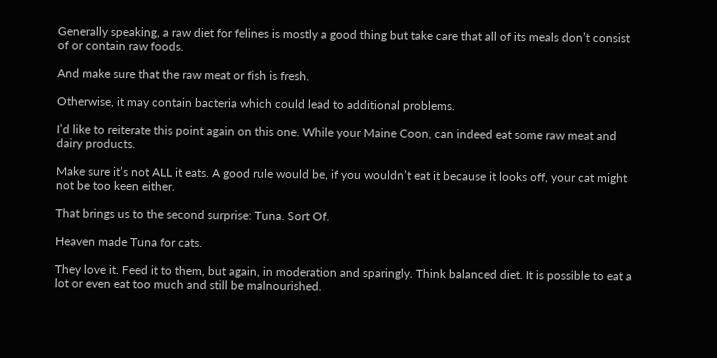Generally speaking, a raw diet for felines is mostly a good thing but take care that all of its meals don’t consist of or contain raw foods.

And make sure that the raw meat or fish is fresh.

Otherwise, it may contain bacteria which could lead to additional problems.

I’d like to reiterate this point again on this one. While your Maine Coon, can indeed eat some raw meat and dairy products.

Make sure it’s not ALL it eats. A good rule would be, if you wouldn’t eat it because it looks off, your cat might not be too keen either.

That brings us to the second surprise: Tuna. Sort Of.

Heaven made Tuna for cats.

They love it. Feed it to them, but again, in moderation and sparingly. Think balanced diet. It is possible to eat a lot or even eat too much and still be malnourished.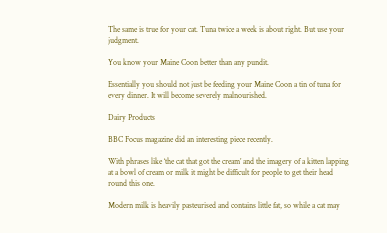The same is true for your cat. Tuna twice a week is about right. But use your judgment.

You know your Maine Coon better than any pundit.

Essentially you should not just be feeding your Maine Coon a tin of tuna for every dinner. It will become severely malnourished.

Dairy Products

BBC Focus magazine did an interesting piece recently.

With phrases like ‘the cat that got the cream’ and the imagery of a kitten lapping at a bowl of cream or milk it might be difficult for people to get their head round this one.

Modern milk is heavily pasteurised and contains little fat, so while a cat may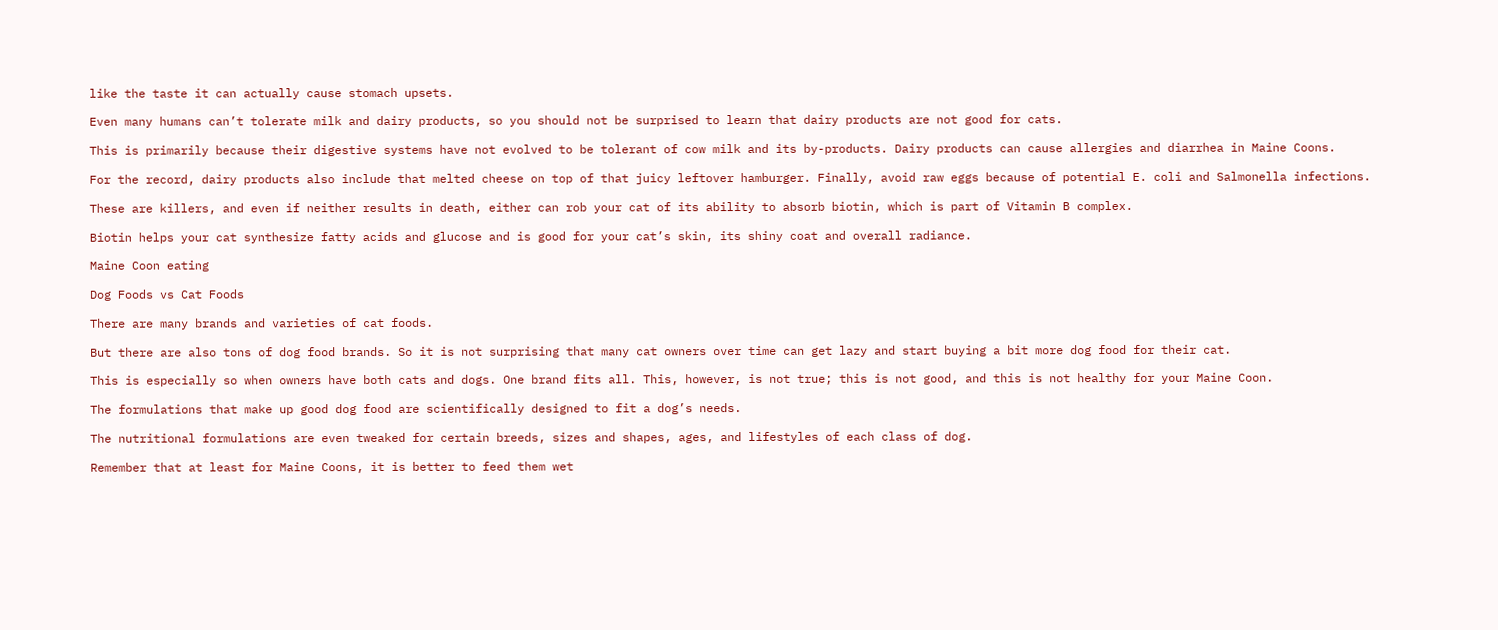like the taste it can actually cause stomach upsets.

Even many humans can’t tolerate milk and dairy products, so you should not be surprised to learn that dairy products are not good for cats.

This is primarily because their digestive systems have not evolved to be tolerant of cow milk and its by-products. Dairy products can cause allergies and diarrhea in Maine Coons.

For the record, dairy products also include that melted cheese on top of that juicy leftover hamburger. Finally, avoid raw eggs because of potential E. coli and Salmonella infections.

These are killers, and even if neither results in death, either can rob your cat of its ability to absorb biotin, which is part of Vitamin B complex.

Biotin helps your cat synthesize fatty acids and glucose and is good for your cat’s skin, its shiny coat and overall radiance.

Maine Coon eating

Dog Foods vs Cat Foods

There are many brands and varieties of cat foods.

But there are also tons of dog food brands. So it is not surprising that many cat owners over time can get lazy and start buying a bit more dog food for their cat.

This is especially so when owners have both cats and dogs. One brand fits all. This, however, is not true; this is not good, and this is not healthy for your Maine Coon.

The formulations that make up good dog food are scientifically designed to fit a dog’s needs.

The nutritional formulations are even tweaked for certain breeds, sizes and shapes, ages, and lifestyles of each class of dog.

Remember that at least for Maine Coons, it is better to feed them wet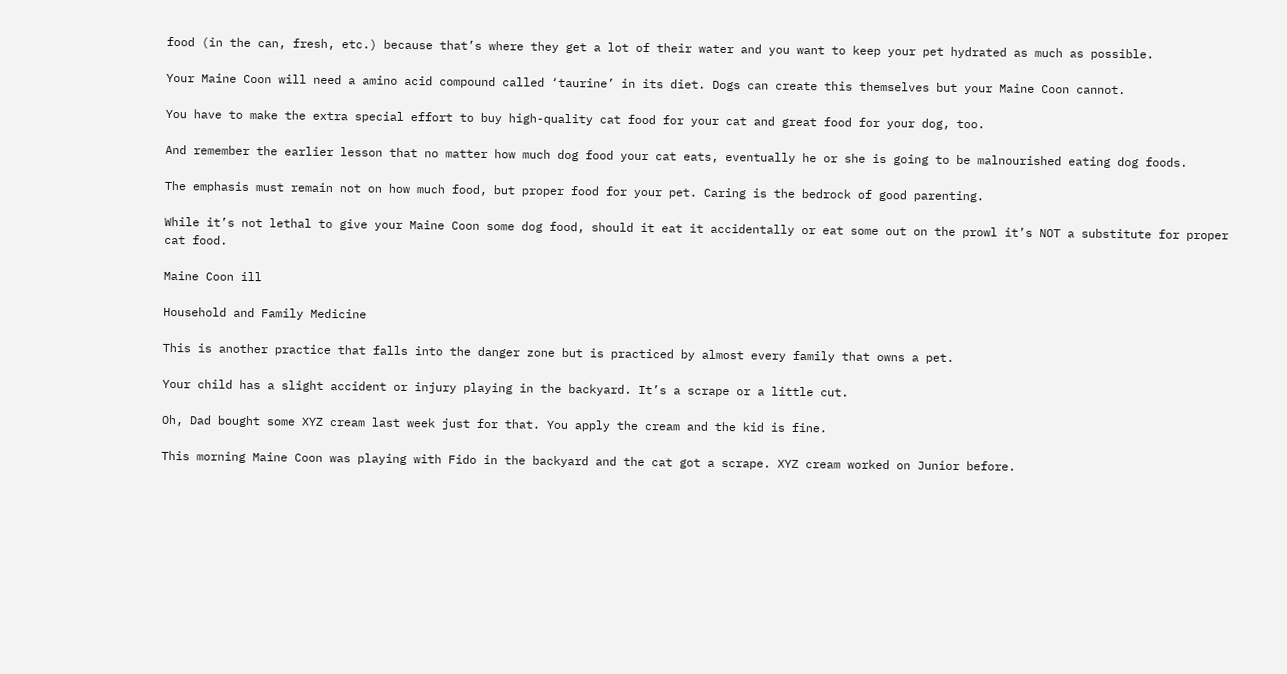food (in the can, fresh, etc.) because that’s where they get a lot of their water and you want to keep your pet hydrated as much as possible.

Your Maine Coon will need a amino acid compound called ‘taurine’ in its diet. Dogs can create this themselves but your Maine Coon cannot.

You have to make the extra special effort to buy high-quality cat food for your cat and great food for your dog, too.

And remember the earlier lesson that no matter how much dog food your cat eats, eventually he or she is going to be malnourished eating dog foods.

The emphasis must remain not on how much food, but proper food for your pet. Caring is the bedrock of good parenting.

While it’s not lethal to give your Maine Coon some dog food, should it eat it accidentally or eat some out on the prowl it’s NOT a substitute for proper cat food.

Maine Coon ill

Household and Family Medicine

This is another practice that falls into the danger zone but is practiced by almost every family that owns a pet.

Your child has a slight accident or injury playing in the backyard. It’s a scrape or a little cut.

Oh, Dad bought some XYZ cream last week just for that. You apply the cream and the kid is fine.

This morning Maine Coon was playing with Fido in the backyard and the cat got a scrape. XYZ cream worked on Junior before.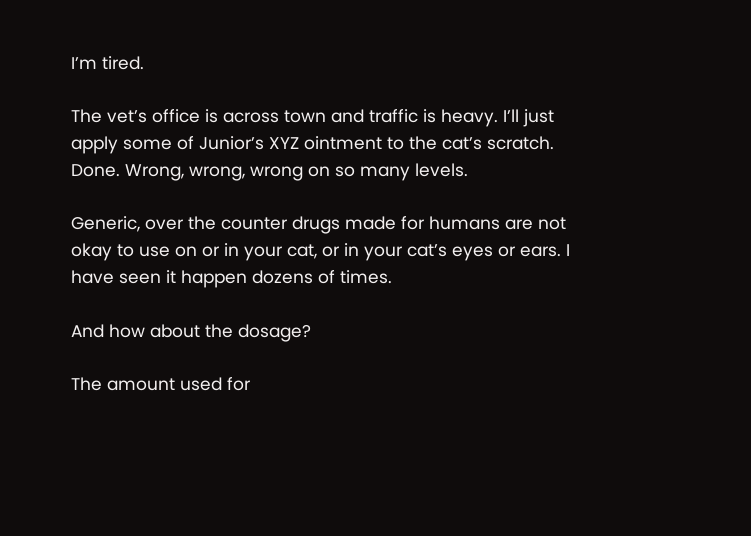I’m tired.

The vet’s office is across town and traffic is heavy. I’ll just apply some of Junior’s XYZ ointment to the cat’s scratch. Done. Wrong, wrong, wrong on so many levels.

Generic, over the counter drugs made for humans are not okay to use on or in your cat, or in your cat’s eyes or ears. I have seen it happen dozens of times.

And how about the dosage?

The amount used for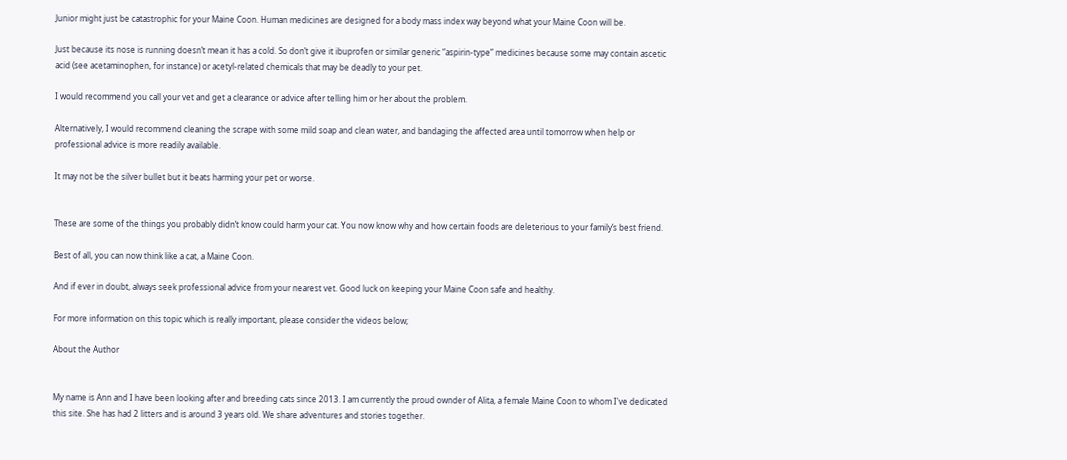Junior might just be catastrophic for your Maine Coon. Human medicines are designed for a body mass index way beyond what your Maine Coon will be.

Just because its nose is running doesn’t mean it has a cold. So don’t give it ibuprofen or similar generic “aspirin-type” medicines because some may contain ascetic acid (see acetaminophen, for instance) or acetyl-related chemicals that may be deadly to your pet.

I would recommend you call your vet and get a clearance or advice after telling him or her about the problem.

Alternatively, I would recommend cleaning the scrape with some mild soap and clean water, and bandaging the affected area until tomorrow when help or professional advice is more readily available.

It may not be the silver bullet but it beats harming your pet or worse.


These are some of the things you probably didn’t know could harm your cat. You now know why and how certain foods are deleterious to your family’s best friend.

Best of all, you can now think like a cat, a Maine Coon.

And if ever in doubt, always seek professional advice from your nearest vet. Good luck on keeping your Maine Coon safe and healthy.

For more information on this topic which is really important, please consider the videos below;

About the Author


My name is Ann and I have been looking after and breeding cats since 2013. I am currently the proud ownder of Alita, a female Maine Coon to whom I've dedicated this site. She has had 2 litters and is around 3 years old. We share adventures and stories together.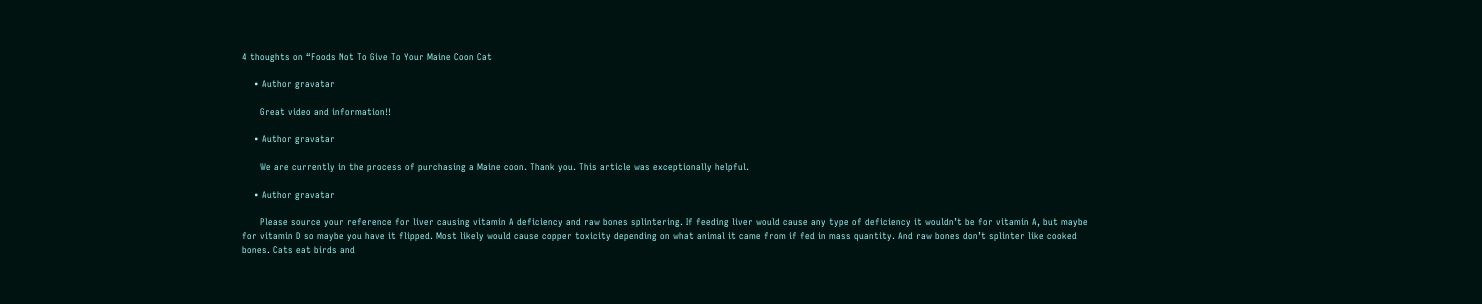4 thoughts on “Foods Not To Give To Your Maine Coon Cat

    • Author gravatar

      Great video and information!!

    • Author gravatar

      We are currently in the process of purchasing a Maine coon. Thank you. This article was exceptionally helpful.

    • Author gravatar

      Please source your reference for liver causing vitamin A deficiency and raw bones splintering. If feeding liver would cause any type of deficiency it wouldn’t be for vitamin A, but maybe for vitamin D so maybe you have it flipped. Most likely would cause copper toxicity depending on what animal it came from if fed in mass quantity. And raw bones don’t splinter like cooked bones. Cats eat birds and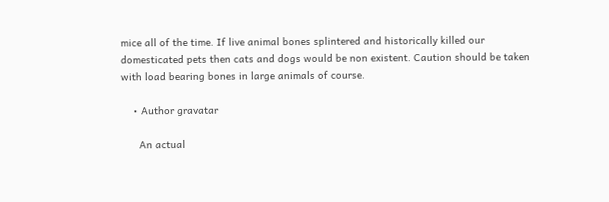mice all of the time. If live animal bones splintered and historically killed our domesticated pets then cats and dogs would be non existent. Caution should be taken with load bearing bones in large animals of course.

    • Author gravatar

      An actual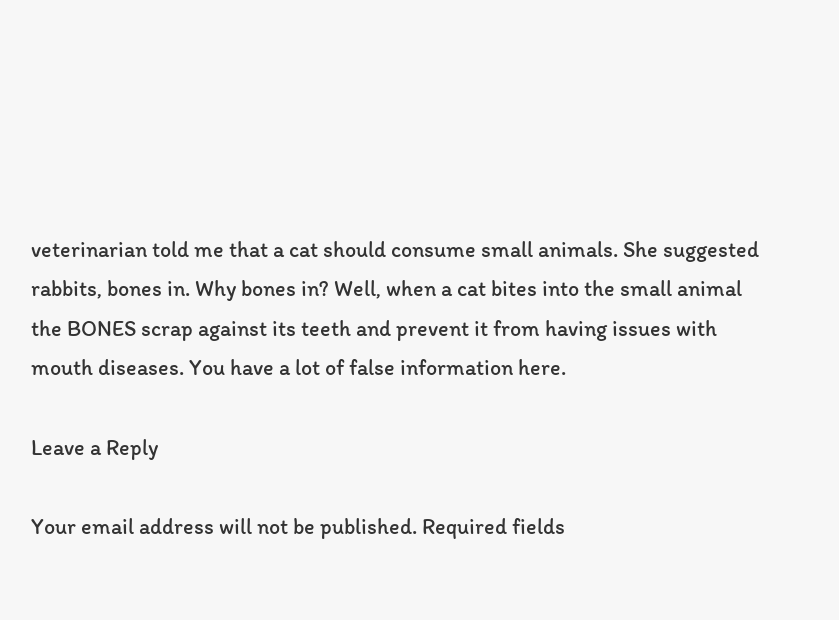veterinarian told me that a cat should consume small animals. She suggested rabbits, bones in. Why bones in? Well, when a cat bites into the small animal the BONES scrap against its teeth and prevent it from having issues with mouth diseases. You have a lot of false information here.

Leave a Reply

Your email address will not be published. Required fields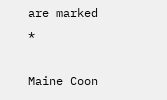are marked *

Maine Coon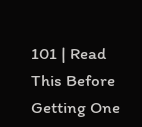101 | Read This Before Getting One